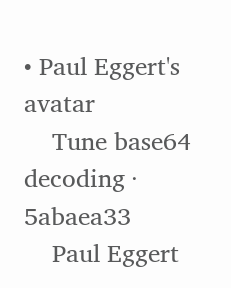• Paul Eggert's avatar
    Tune base64 decoding · 5abaea33
    Paul Eggert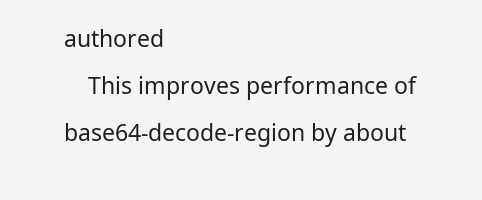authored
    This improves performance of base64-decode-region by about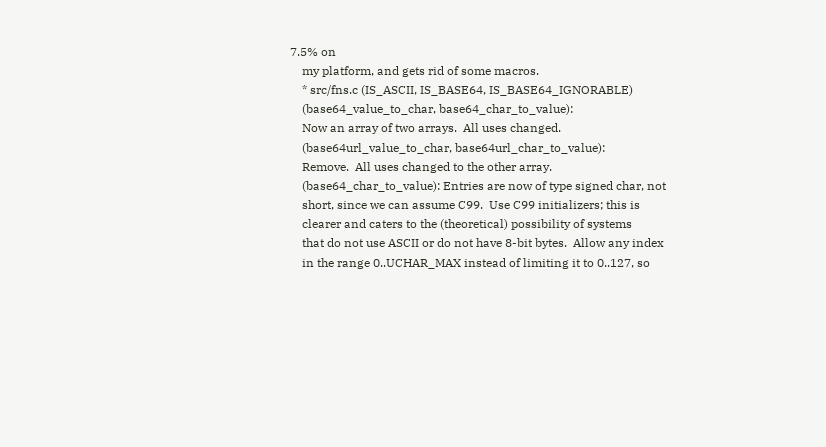7.5% on
    my platform, and gets rid of some macros.
    * src/fns.c (IS_ASCII, IS_BASE64, IS_BASE64_IGNORABLE)
    (base64_value_to_char, base64_char_to_value):
    Now an array of two arrays.  All uses changed.
    (base64url_value_to_char, base64url_char_to_value):
    Remove.  All uses changed to the other array.
    (base64_char_to_value): Entries are now of type signed char, not
    short, since we can assume C99.  Use C99 initializers; this is
    clearer and caters to the (theoretical) possibility of systems
    that do not use ASCII or do not have 8-bit bytes.  Allow any index
    in the range 0..UCHAR_MAX instead of limiting it to 0..127, so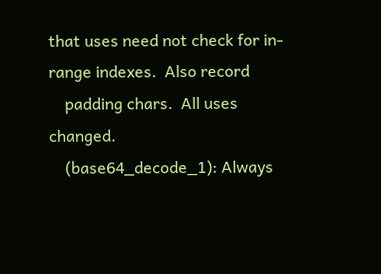that uses need not check for in-range indexes.  Also record
    padding chars.  All uses changed.
    (base64_decode_1): Always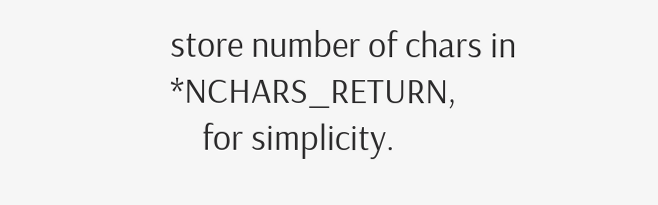store number of chars in *NCHARS_RETURN,
    for simplicity.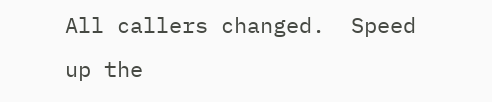All callers changed.  Speed up the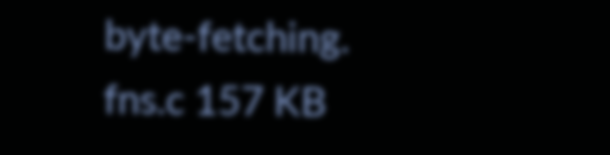byte-fetching.
fns.c 157 KB